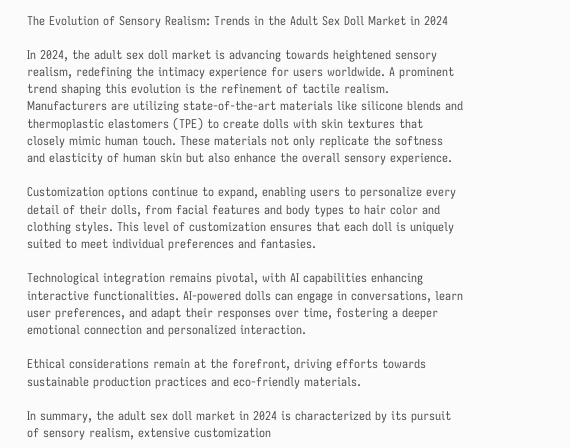The Evolution of Sensory Realism: Trends in the Adult Sex Doll Market in 2024

In 2024, the adult sex doll market is advancing towards heightened sensory realism, redefining the intimacy experience for users worldwide. A prominent trend shaping this evolution is the refinement of tactile realism. Manufacturers are utilizing state-of-the-art materials like silicone blends and thermoplastic elastomers (TPE) to create dolls with skin textures that closely mimic human touch. These materials not only replicate the softness and elasticity of human skin but also enhance the overall sensory experience.

Customization options continue to expand, enabling users to personalize every detail of their dolls, from facial features and body types to hair color and clothing styles. This level of customization ensures that each doll is uniquely suited to meet individual preferences and fantasies.

Technological integration remains pivotal, with AI capabilities enhancing interactive functionalities. AI-powered dolls can engage in conversations, learn user preferences, and adapt their responses over time, fostering a deeper emotional connection and personalized interaction.

Ethical considerations remain at the forefront, driving efforts towards sustainable production practices and eco-friendly materials.

In summary, the adult sex doll market in 2024 is characterized by its pursuit of sensory realism, extensive customization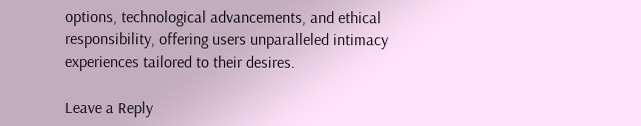options, technological advancements, and ethical responsibility, offering users unparalleled intimacy experiences tailored to their desires.

Leave a Reply